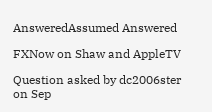AnsweredAssumed Answered

FXNow on Shaw and AppleTV

Question asked by dc2006ster on Sep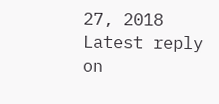27, 2018
Latest reply on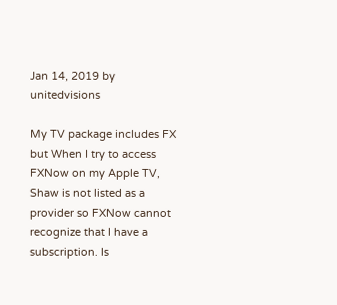Jan 14, 2019 by unitedvisions

My TV package includes FX but When I try to access FXNow on my Apple TV, Shaw is not listed as a provider so FXNow cannot recognize that I have a subscription. Is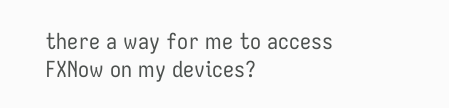there a way for me to access FXNow on my devices?